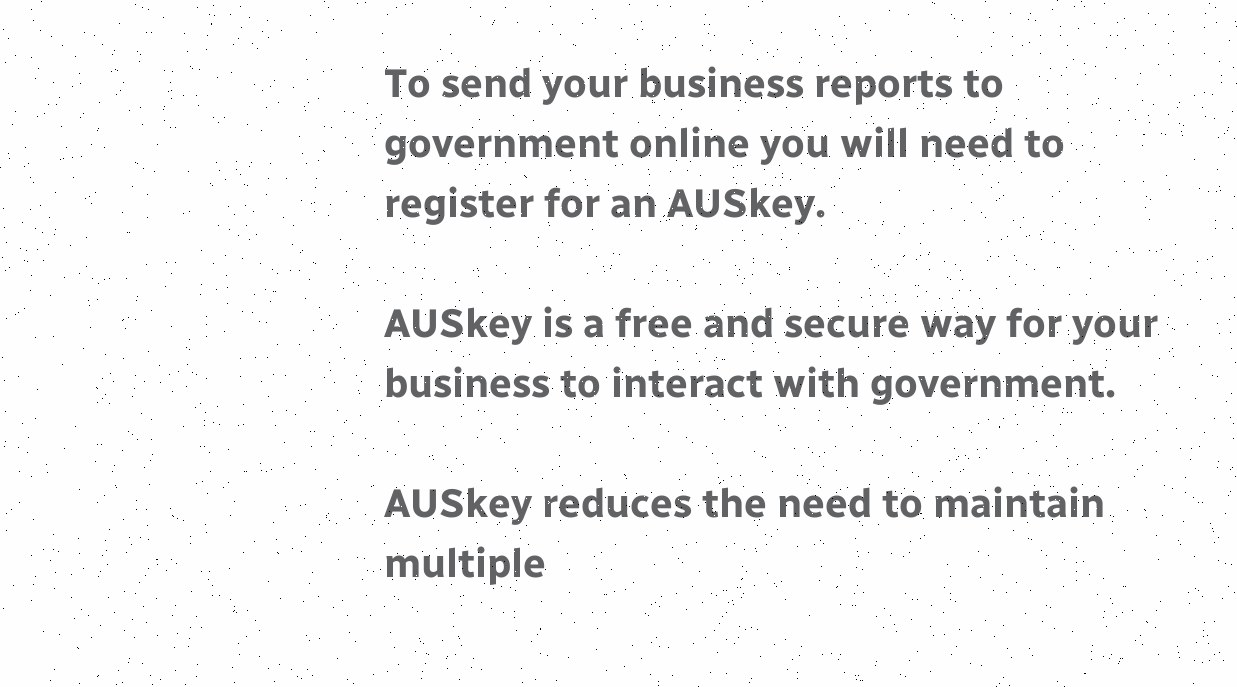To send your business reports to government online you will need to register for an AUSkey.

AUSkey is a free and secure way for your business to interact with government.

AUSkey reduces the need to maintain multiple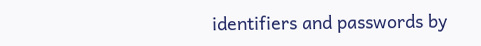identifiers and passwords by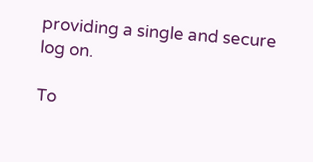providing a single and secure log on.

To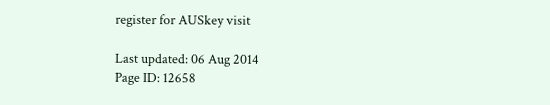register for AUSkey visit

Last updated: 06 Aug 2014
Page ID: 12658